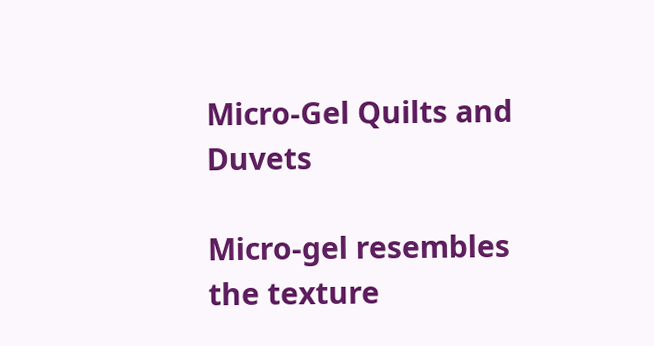Micro-Gel Quilts and Duvets

Micro-gel resembles the texture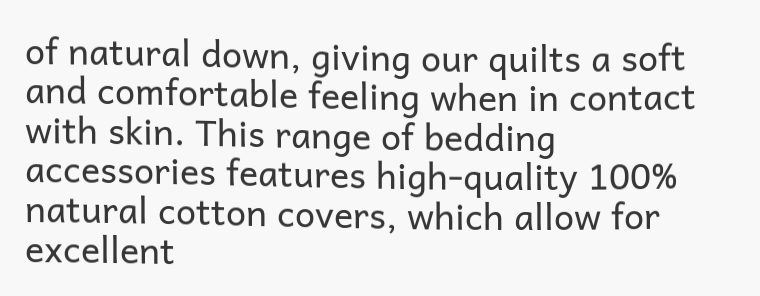of natural down, giving our quilts a soft and comfortable feeling when in contact with skin. This range of bedding accessories features high-quality 100% natural cotton covers, which allow for excellent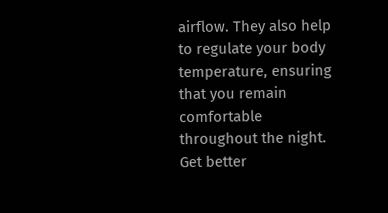airflow. They also help to regulate your body temperature, ensuring that you remain comfortable throughout the night. Get better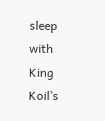sleep with King Koil’s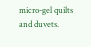micro-gel quilts and duvets.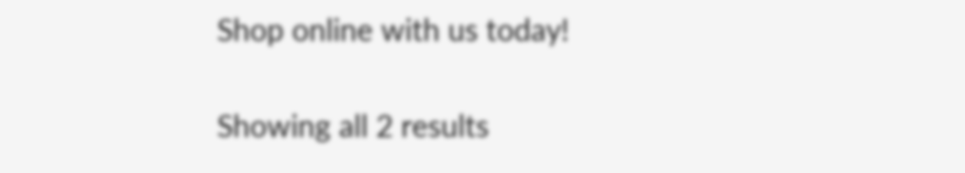Shop online with us today!

Showing all 2 results